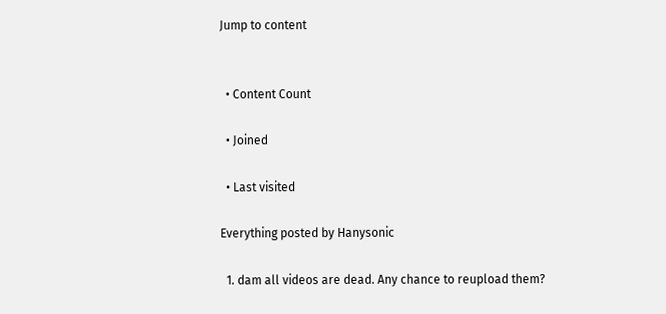Jump to content


  • Content Count

  • Joined

  • Last visited

Everything posted by Hanysonic

  1. dam all videos are dead. Any chance to reupload them?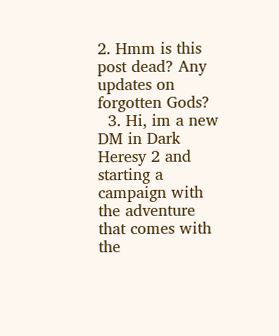2. Hmm is this post dead? Any updates on forgotten Gods?
  3. Hi, im a new DM in Dark Heresy 2 and starting a campaign with the adventure that comes with the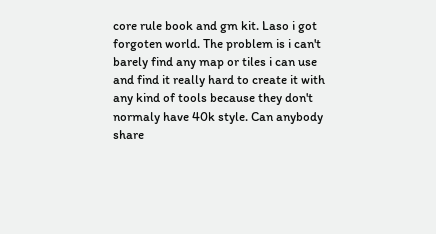core rule book and gm kit. Laso i got forgoten world. The problem is i can't barely find any map or tiles i can use and find it really hard to create it with any kind of tools because they don't normaly have 40k style. Can anybody share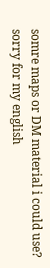somre maps or DM material i could use? sorry for my english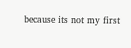because its not my first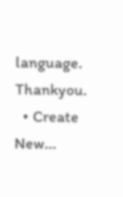language. Thankyou.
  • Create New...